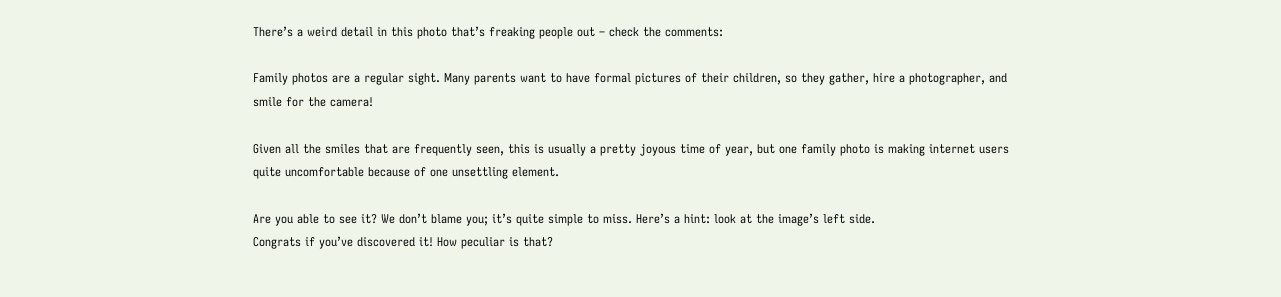There’s a weird detail in this photo that’s freaking people out – check the comments:

Family photos are a regular sight. Many parents want to have formal pictures of their children, so they gather, hire a photographer, and smile for the camera!

Given all the smiles that are frequently seen, this is usually a pretty joyous time of year, but one family photo is making internet users quite uncomfortable because of one unsettling element.

Are you able to see it? We don’t blame you; it’s quite simple to miss. Here’s a hint: look at the image’s left side.
Congrats if you’ve discovered it! How peculiar is that?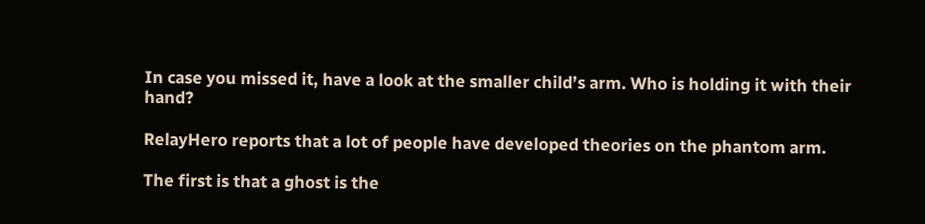In case you missed it, have a look at the smaller child’s arm. Who is holding it with their hand?

RelayHero reports that a lot of people have developed theories on the phantom arm.

The first is that a ghost is the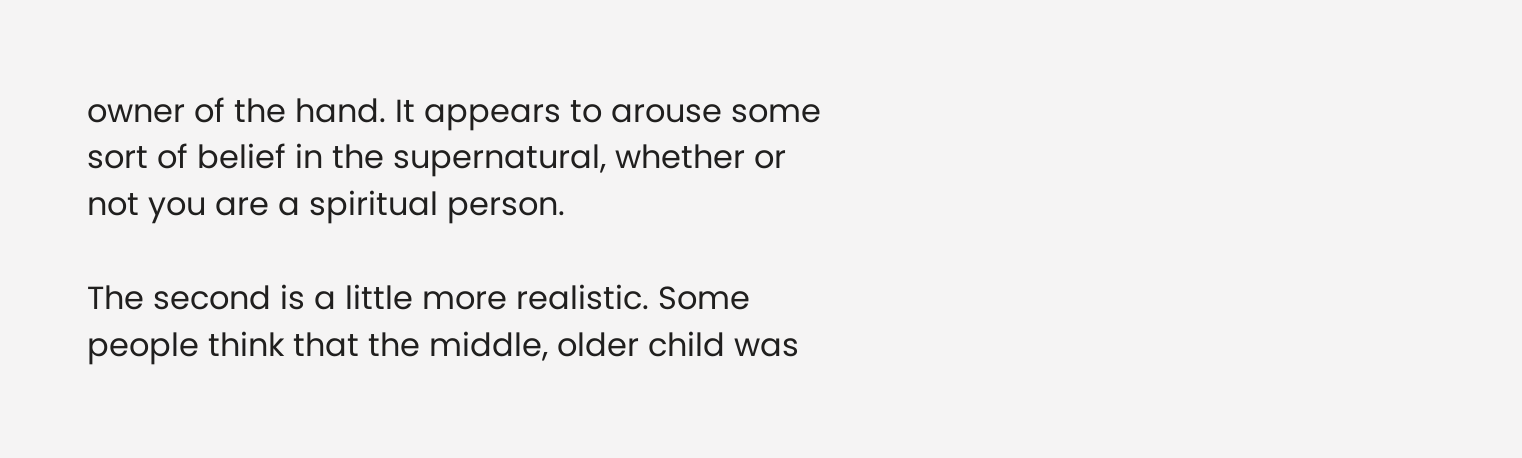owner of the hand. It appears to arouse some sort of belief in the supernatural, whether or not you are a spiritual person.

The second is a little more realistic. Some people think that the middle, older child was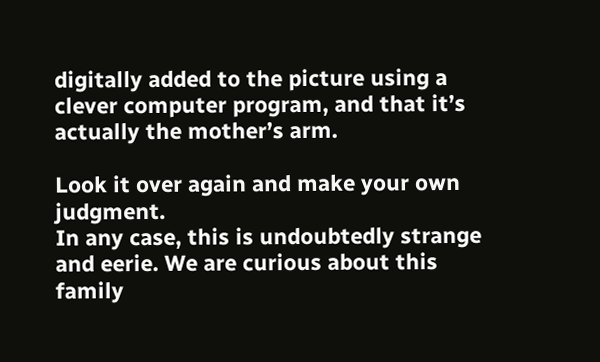digitally added to the picture using a clever computer program, and that it’s actually the mother’s arm.

Look it over again and make your own judgment.
In any case, this is undoubtedly strange and eerie. We are curious about this family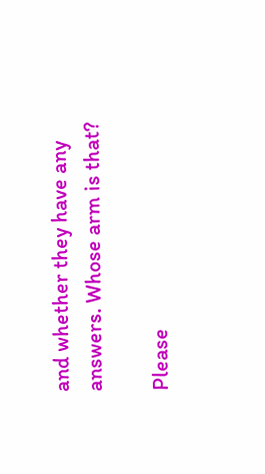and whether they have any answers. Whose arm is that?

Please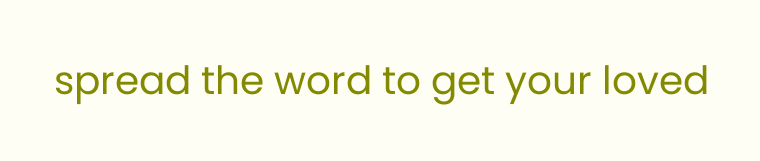spread the word to get your loved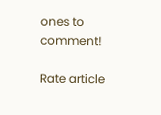ones to comment!

Rate article